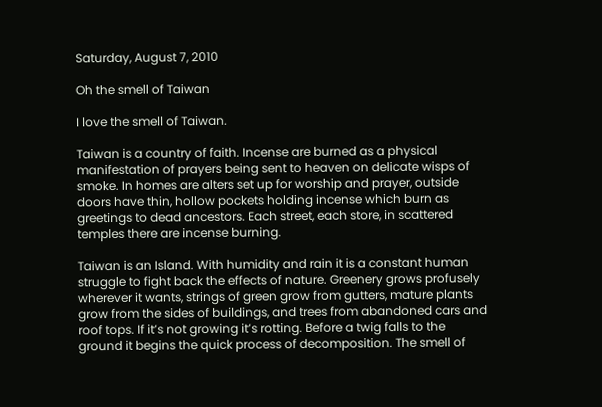Saturday, August 7, 2010

Oh the smell of Taiwan

I love the smell of Taiwan.

Taiwan is a country of faith. Incense are burned as a physical manifestation of prayers being sent to heaven on delicate wisps of smoke. In homes are alters set up for worship and prayer, outside doors have thin, hollow pockets holding incense which burn as greetings to dead ancestors. Each street, each store, in scattered temples there are incense burning.

Taiwan is an Island. With humidity and rain it is a constant human struggle to fight back the effects of nature. Greenery grows profusely wherever it wants, strings of green grow from gutters, mature plants grow from the sides of buildings, and trees from abandoned cars and roof tops. If it’s not growing it’s rotting. Before a twig falls to the ground it begins the quick process of decomposition. The smell of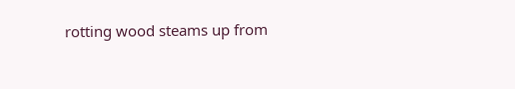rotting wood steams up from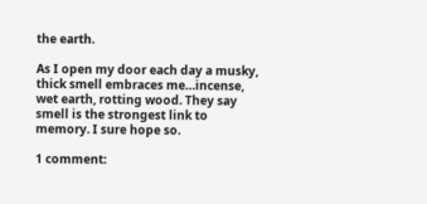the earth.

As I open my door each day a musky, thick smell embraces me…incense, wet earth, rotting wood. They say smell is the strongest link to memory. I sure hope so.

1 comment: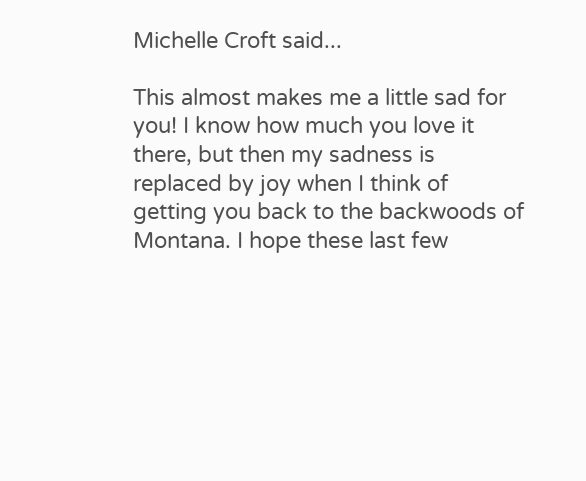Michelle Croft said...

This almost makes me a little sad for you! I know how much you love it there, but then my sadness is replaced by joy when I think of getting you back to the backwoods of Montana. I hope these last few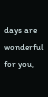days are wonderful for you,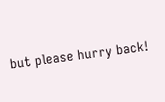but please hurry back!